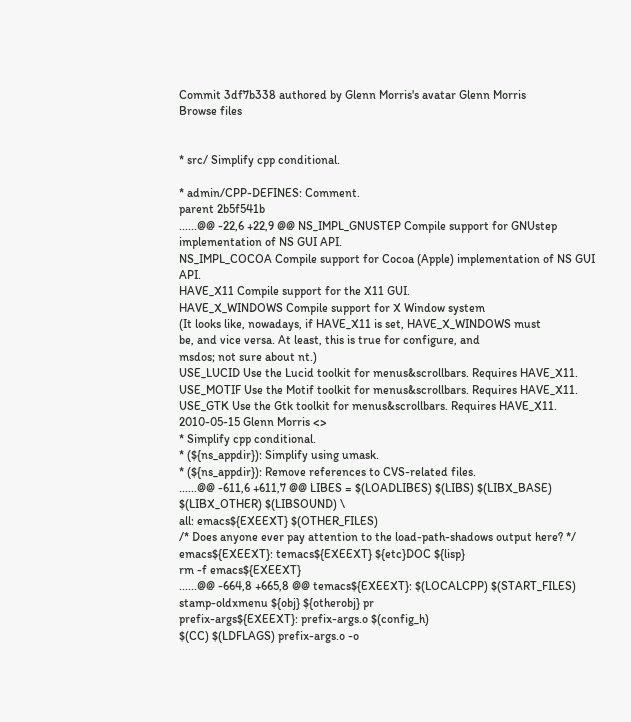Commit 3df7b338 authored by Glenn Morris's avatar Glenn Morris
Browse files


* src/ Simplify cpp conditional.

* admin/CPP-DEFINES: Comment.
parent 2b5f541b
......@@ -22,6 +22,9 @@ NS_IMPL_GNUSTEP Compile support for GNUstep implementation of NS GUI API.
NS_IMPL_COCOA Compile support for Cocoa (Apple) implementation of NS GUI API.
HAVE_X11 Compile support for the X11 GUI.
HAVE_X_WINDOWS Compile support for X Window system
(It looks like, nowadays, if HAVE_X11 is set, HAVE_X_WINDOWS must
be, and vice versa. At least, this is true for configure, and
msdos; not sure about nt.)
USE_LUCID Use the Lucid toolkit for menus&scrollbars. Requires HAVE_X11.
USE_MOTIF Use the Motif toolkit for menus&scrollbars. Requires HAVE_X11.
USE_GTK Use the Gtk toolkit for menus&scrollbars. Requires HAVE_X11.
2010-05-15 Glenn Morris <>
* Simplify cpp conditional.
* (${ns_appdir}): Simplify using umask.
* (${ns_appdir}): Remove references to CVS-related files.
......@@ -611,6 +611,7 @@ LIBES = $(LOADLIBES) $(LIBS) $(LIBX_BASE) $(LIBX_OTHER) $(LIBSOUND) \
all: emacs${EXEEXT} $(OTHER_FILES)
/* Does anyone ever pay attention to the load-path-shadows output here? */
emacs${EXEEXT}: temacs${EXEEXT} ${etc}DOC ${lisp}
rm -f emacs${EXEEXT}
......@@ -664,8 +665,8 @@ temacs${EXEEXT}: $(LOCALCPP) $(START_FILES) stamp-oldxmenu ${obj} ${otherobj} pr
prefix-args${EXEEXT}: prefix-args.o $(config_h)
$(CC) $(LDFLAGS) prefix-args.o -o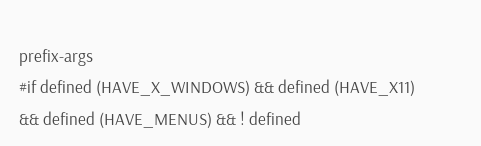prefix-args
#if defined (HAVE_X_WINDOWS) && defined (HAVE_X11) && defined (HAVE_MENUS) && ! defined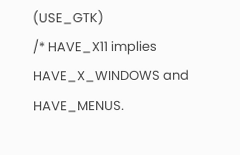(USE_GTK)
/* HAVE_X11 implies HAVE_X_WINDOWS and HAVE_MENUS.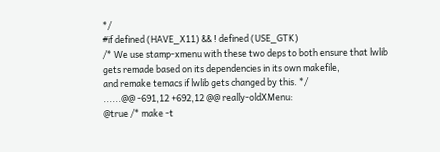*/
#if defined (HAVE_X11) && ! defined (USE_GTK)
/* We use stamp-xmenu with these two deps to both ensure that lwlib
gets remade based on its dependencies in its own makefile,
and remake temacs if lwlib gets changed by this. */
......@@ -691,12 +692,12 @@ really-oldXMenu:
@true /* make -t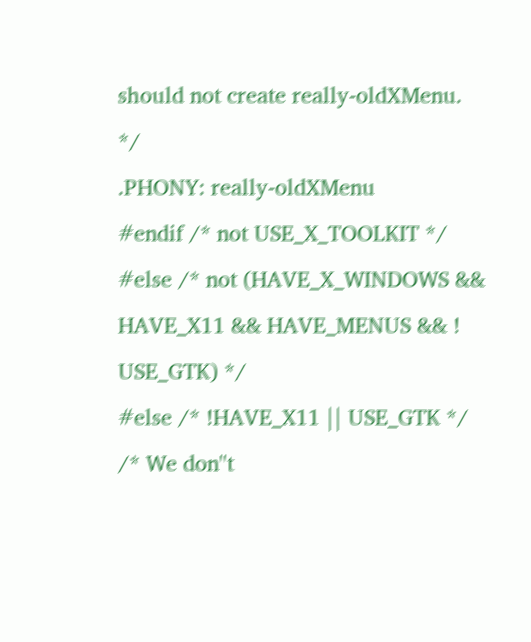should not create really-oldXMenu. */
.PHONY: really-oldXMenu
#endif /* not USE_X_TOOLKIT */
#else /* not (HAVE_X_WINDOWS && HAVE_X11 && HAVE_MENUS && ! USE_GTK) */
#else /* !HAVE_X11 || USE_GTK */
/* We don''t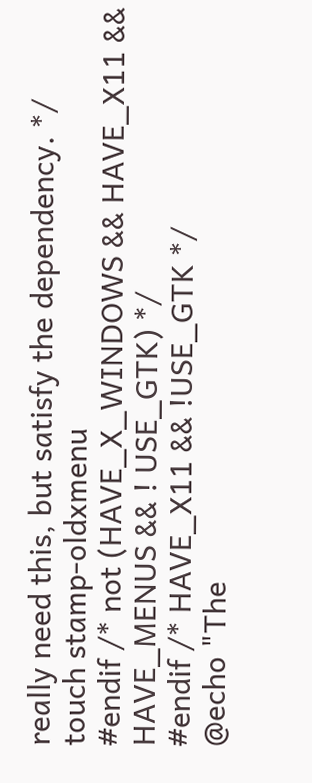really need this, but satisfy the dependency. */
touch stamp-oldxmenu
#endif /* not (HAVE_X_WINDOWS && HAVE_X11 && HAVE_MENUS && ! USE_GTK) */
#endif /* HAVE_X11 && !USE_GTK */
@echo "The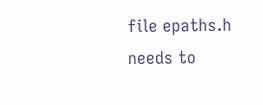file epaths.h needs to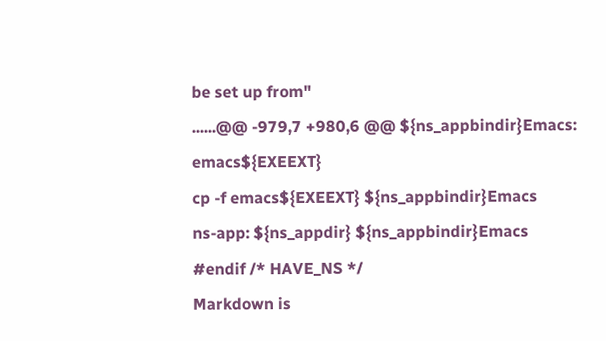be set up from"
......@@ -979,7 +980,6 @@ ${ns_appbindir}Emacs: emacs${EXEEXT}
cp -f emacs${EXEEXT} ${ns_appbindir}Emacs
ns-app: ${ns_appdir} ${ns_appbindir}Emacs
#endif /* HAVE_NS */
Markdown is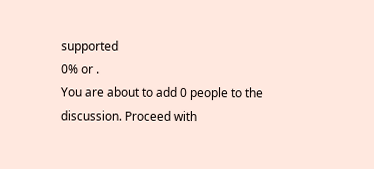supported
0% or .
You are about to add 0 people to the discussion. Proceed with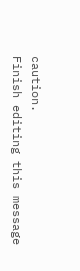caution.
Finish editing this message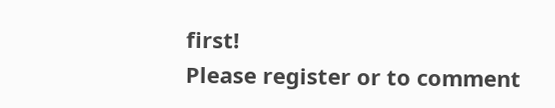first!
Please register or to comment